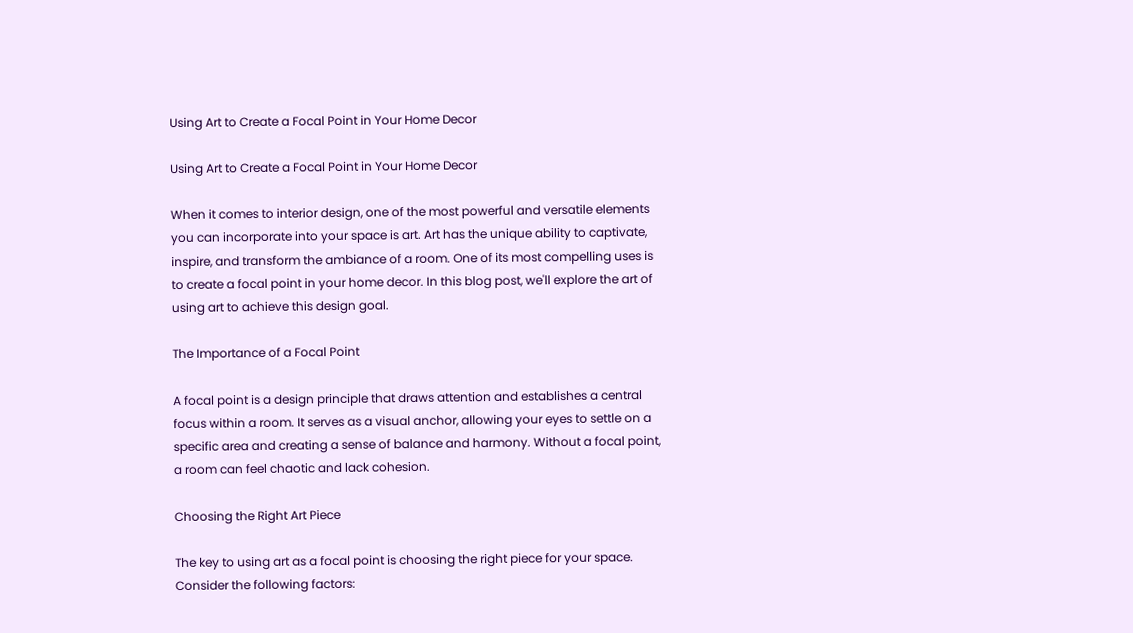Using Art to Create a Focal Point in Your Home Decor

Using Art to Create a Focal Point in Your Home Decor

When it comes to interior design, one of the most powerful and versatile elements you can incorporate into your space is art. Art has the unique ability to captivate, inspire, and transform the ambiance of a room. One of its most compelling uses is to create a focal point in your home decor. In this blog post, we'll explore the art of using art to achieve this design goal.

The Importance of a Focal Point

A focal point is a design principle that draws attention and establishes a central focus within a room. It serves as a visual anchor, allowing your eyes to settle on a specific area and creating a sense of balance and harmony. Without a focal point, a room can feel chaotic and lack cohesion.

Choosing the Right Art Piece

The key to using art as a focal point is choosing the right piece for your space. Consider the following factors: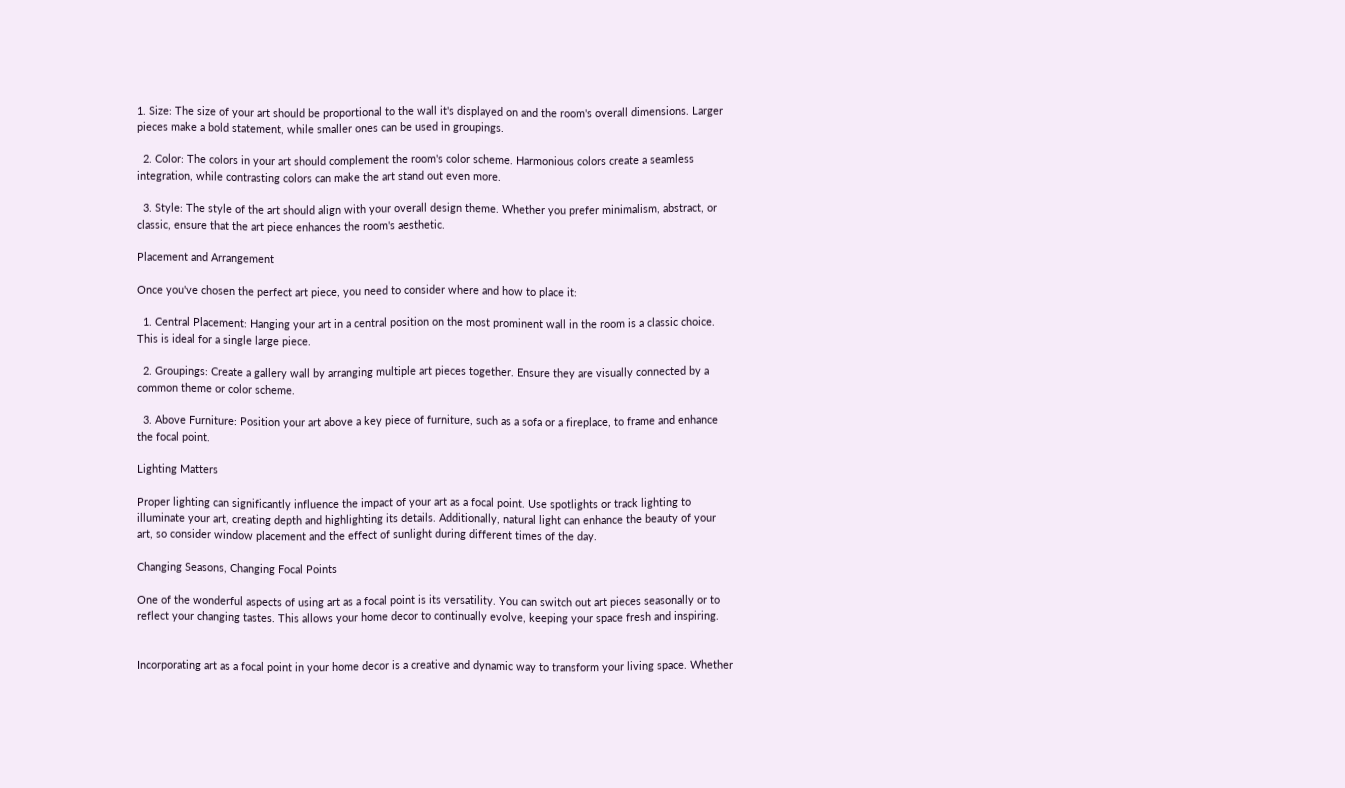1. Size: The size of your art should be proportional to the wall it's displayed on and the room's overall dimensions. Larger pieces make a bold statement, while smaller ones can be used in groupings.

  2. Color: The colors in your art should complement the room's color scheme. Harmonious colors create a seamless integration, while contrasting colors can make the art stand out even more.

  3. Style: The style of the art should align with your overall design theme. Whether you prefer minimalism, abstract, or classic, ensure that the art piece enhances the room's aesthetic.

Placement and Arrangement

Once you've chosen the perfect art piece, you need to consider where and how to place it:

  1. Central Placement: Hanging your art in a central position on the most prominent wall in the room is a classic choice. This is ideal for a single large piece.

  2. Groupings: Create a gallery wall by arranging multiple art pieces together. Ensure they are visually connected by a common theme or color scheme.

  3. Above Furniture: Position your art above a key piece of furniture, such as a sofa or a fireplace, to frame and enhance the focal point.

Lighting Matters

Proper lighting can significantly influence the impact of your art as a focal point. Use spotlights or track lighting to illuminate your art, creating depth and highlighting its details. Additionally, natural light can enhance the beauty of your art, so consider window placement and the effect of sunlight during different times of the day.

Changing Seasons, Changing Focal Points

One of the wonderful aspects of using art as a focal point is its versatility. You can switch out art pieces seasonally or to reflect your changing tastes. This allows your home decor to continually evolve, keeping your space fresh and inspiring.


Incorporating art as a focal point in your home decor is a creative and dynamic way to transform your living space. Whether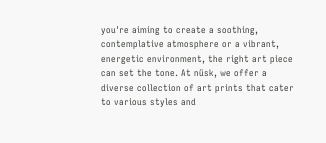you're aiming to create a soothing, contemplative atmosphere or a vibrant, energetic environment, the right art piece can set the tone. At nüsk, we offer a diverse collection of art prints that cater to various styles and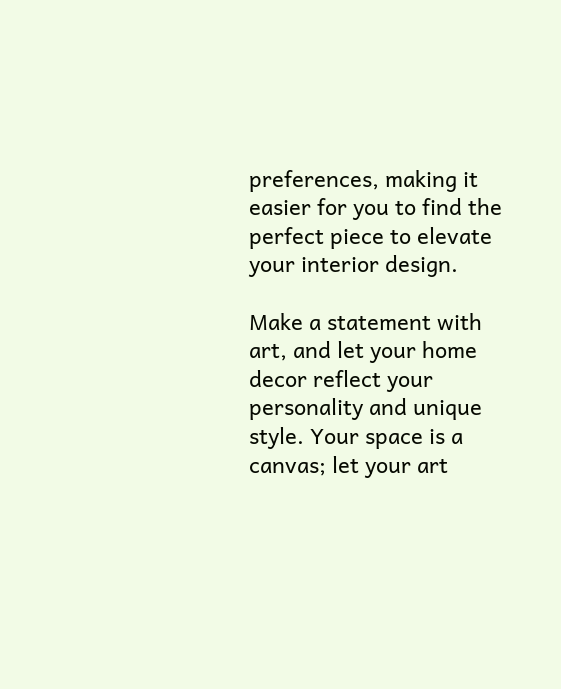preferences, making it easier for you to find the perfect piece to elevate your interior design.

Make a statement with art, and let your home decor reflect your personality and unique style. Your space is a canvas; let your art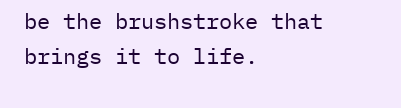be the brushstroke that brings it to life.